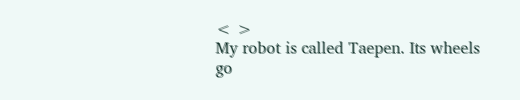< >
My robot is called Taepen. Its wheels go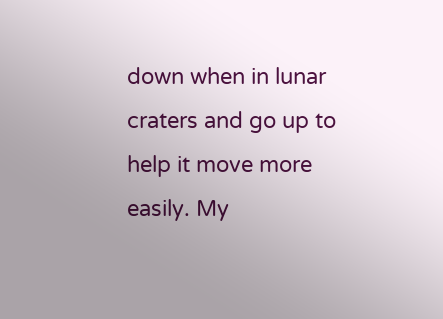down when in lunar craters and go up to help it move more easily. My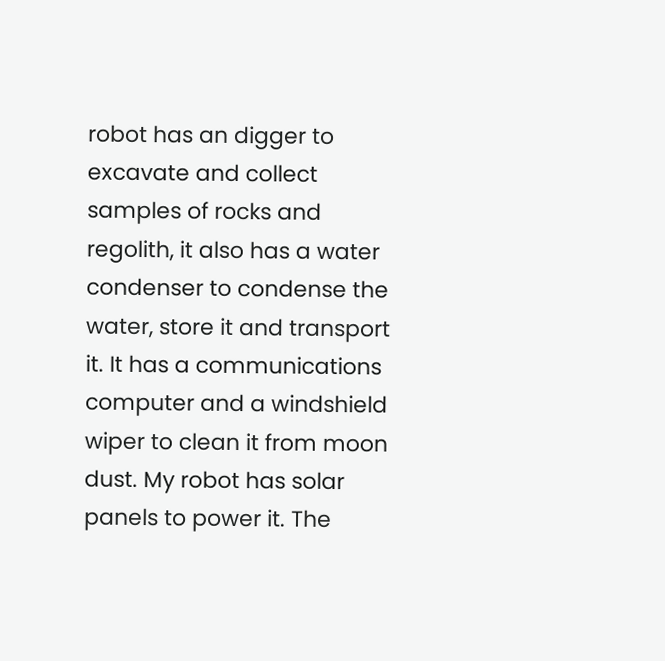robot has an digger to excavate and collect samples of rocks and regolith, it also has a water condenser to condense the water, store it and transport it. It has a communications computer and a windshield wiper to clean it from moon dust. My robot has solar panels to power it. The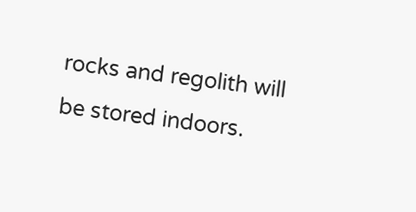rocks and regolith will be stored indoors.